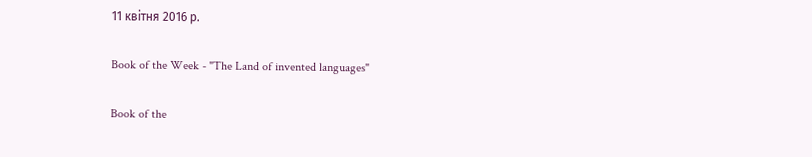11 квітня 2016 р.

Book of the Week - "The Land of invented languages"

Book of the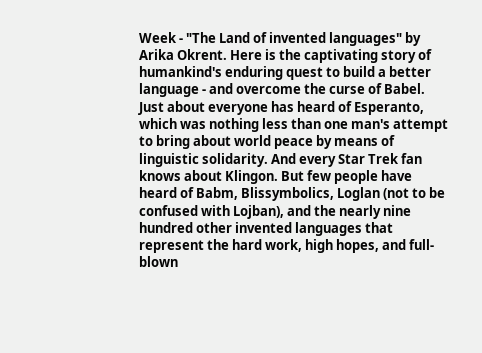Week - "The Land of invented languages" by Arika Okrent. Here is the captivating story of humankind's enduring quest to build a better language - and overcome the curse of Babel. Just about everyone has heard of Esperanto, which was nothing less than one man's attempt to bring about world peace by means of linguistic solidarity. And every Star Trek fan knows about Klingon. But few people have heard of Babm, Blissymbolics, Loglan (not to be confused with Lojban), and the nearly nine hundred other invented languages that represent the hard work, high hopes, and full-blown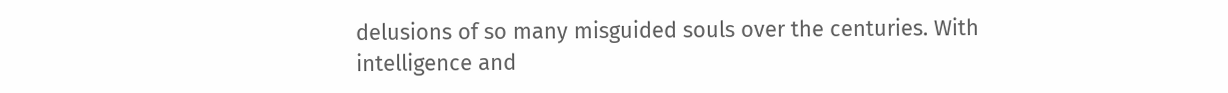delusions of so many misguided souls over the centuries. With intelligence and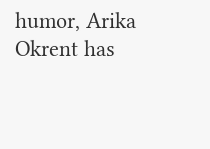humor, Arika Okrent has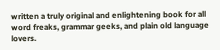written a truly original and enlightening book for all word freaks, grammar geeks, and plain old language lovers.